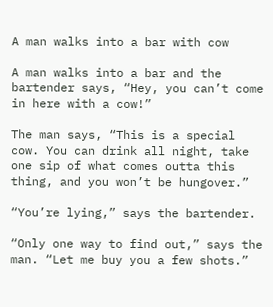A man walks into a bar with cow

A man walks into a bar and the bartender says, “Hey, you can’t come in here with a cow!”

The man says, “This is a special cow. You can drink all night, take one sip of what comes outta this thing, and you won’t be hungover.”

“You’re lying,” says the bartender.

“Only one way to find out,” says the man. “Let me buy you a few shots.”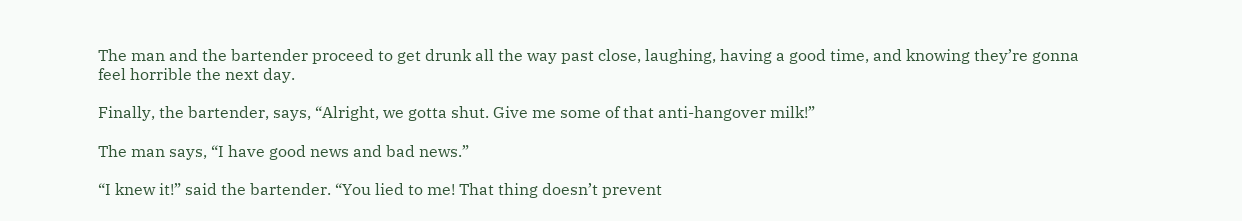The man and the bartender proceed to get drunk all the way past close, laughing, having a good time, and knowing they’re gonna feel horrible the next day.

Finally, the bartender, says, “Alright, we gotta shut. Give me some of that anti-hangover milk!”

The man says, “I have good news and bad news.”

“I knew it!” said the bartender. “You lied to me! That thing doesn’t prevent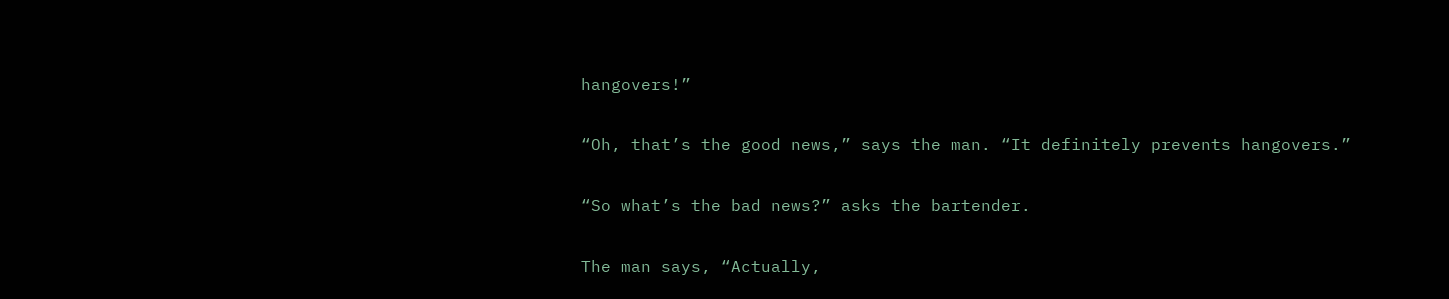hangovers!”

“Oh, that’s the good news,” says the man. “It definitely prevents hangovers.”

“So what’s the bad news?” asks the bartender.

The man says, “Actually,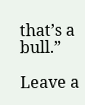that’s a bull.”

Leave a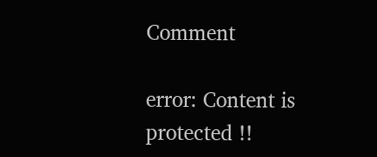Comment

error: Content is protected !!